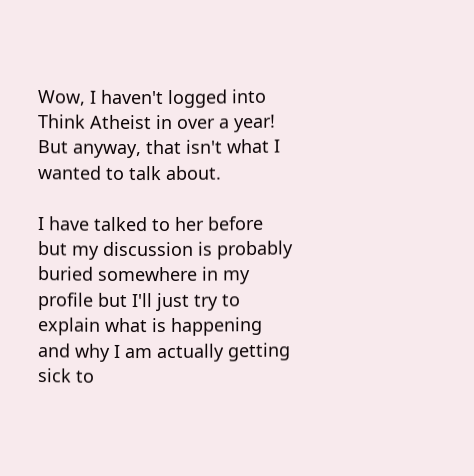Wow, I haven't logged into Think Atheist in over a year! But anyway, that isn't what I wanted to talk about.

I have talked to her before but my discussion is probably buried somewhere in my profile but I'll just try to explain what is happening and why I am actually getting sick to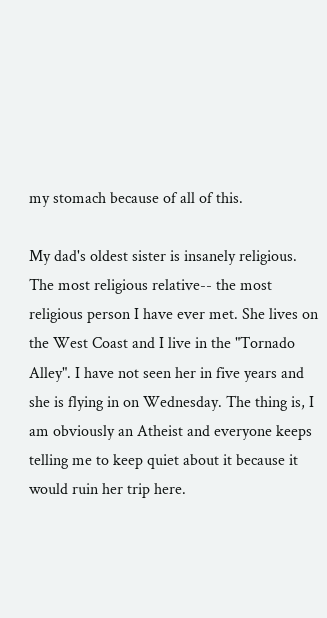my stomach because of all of this.

My dad's oldest sister is insanely religious. The most religious relative-- the most religious person I have ever met. She lives on the West Coast and I live in the "Tornado Alley". I have not seen her in five years and she is flying in on Wednesday. The thing is, I am obviously an Atheist and everyone keeps telling me to keep quiet about it because it would ruin her trip here.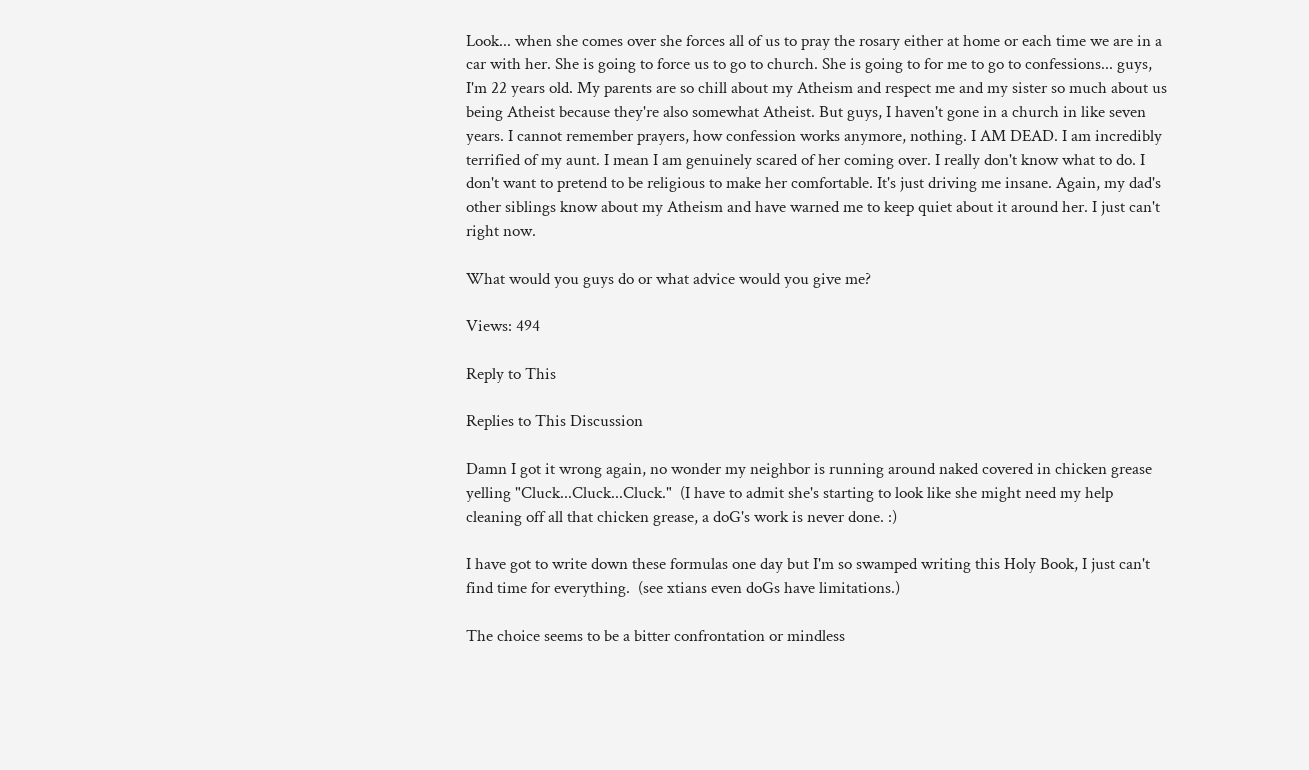Look... when she comes over she forces all of us to pray the rosary either at home or each time we are in a car with her. She is going to force us to go to church. She is going to for me to go to confessions... guys, I'm 22 years old. My parents are so chill about my Atheism and respect me and my sister so much about us being Atheist because they're also somewhat Atheist. But guys, I haven't gone in a church in like seven years. I cannot remember prayers, how confession works anymore, nothing. I AM DEAD. I am incredibly terrified of my aunt. I mean I am genuinely scared of her coming over. I really don't know what to do. I don't want to pretend to be religious to make her comfortable. It's just driving me insane. Again, my dad's other siblings know about my Atheism and have warned me to keep quiet about it around her. I just can't right now.

What would you guys do or what advice would you give me?

Views: 494

Reply to This

Replies to This Discussion

Damn I got it wrong again, no wonder my neighbor is running around naked covered in chicken grease yelling "Cluck...Cluck...Cluck."  (I have to admit she's starting to look like she might need my help cleaning off all that chicken grease, a doG's work is never done. :)

I have got to write down these formulas one day but I'm so swamped writing this Holy Book, I just can't find time for everything.  (see xtians even doGs have limitations.)

The choice seems to be a bitter confrontation or mindless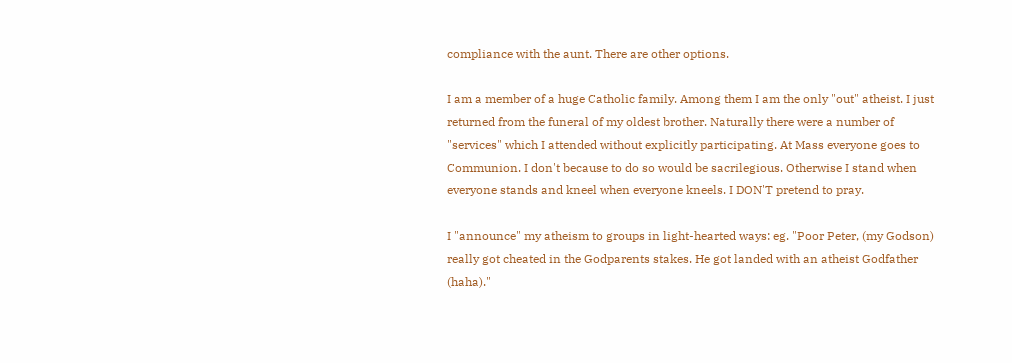compliance with the aunt. There are other options.

I am a member of a huge Catholic family. Among them I am the only "out" atheist. I just returned from the funeral of my oldest brother. Naturally there were a number of "services" which I attended without explicitly participating. At Mass everyone goes to Communion. I don't because to do so would be sacrilegious. Otherwise I stand when everyone stands and kneel when everyone kneels. I DON'T pretend to pray.

I "announce" my atheism to groups in light-hearted ways: eg. "Poor Peter, (my Godson) really got cheated in the Godparents stakes. He got landed with an atheist Godfather (haha)."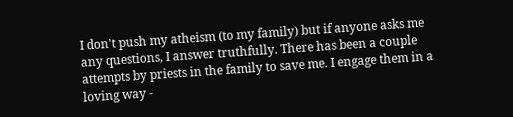I don't push my atheism (to my family) but if anyone asks me any questions, I answer truthfully. There has been a couple attempts by priests in the family to save me. I engage them in a loving way -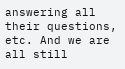answering all their questions, etc. And we are all still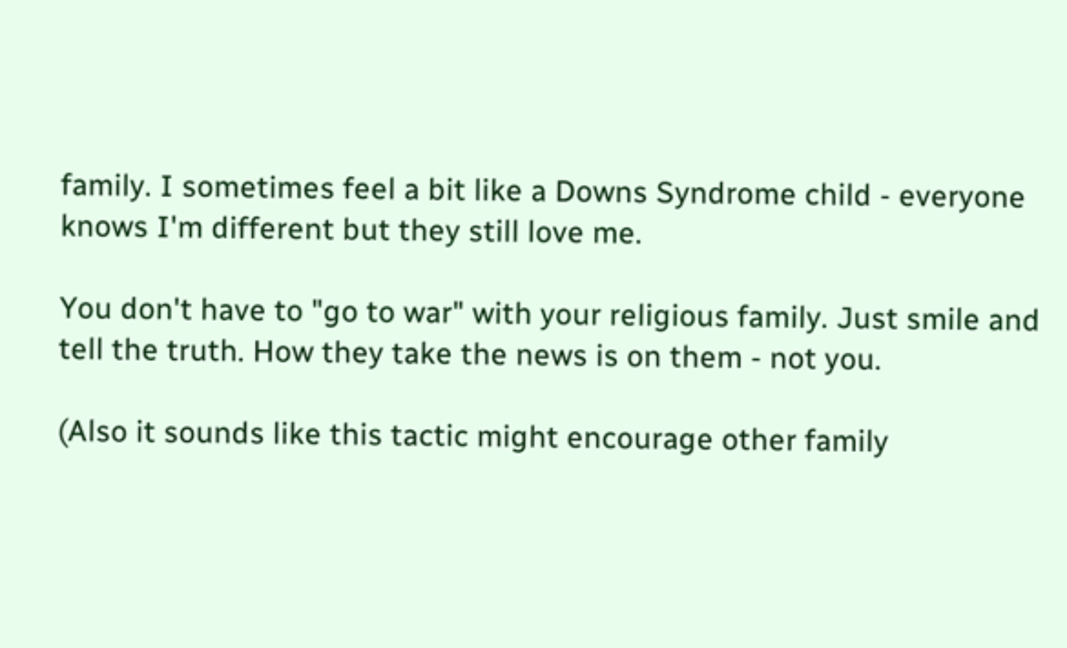family. I sometimes feel a bit like a Downs Syndrome child - everyone knows I'm different but they still love me.

You don't have to "go to war" with your religious family. Just smile and tell the truth. How they take the news is on them - not you.

(Also it sounds like this tactic might encourage other family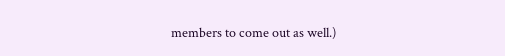members to come out as well.)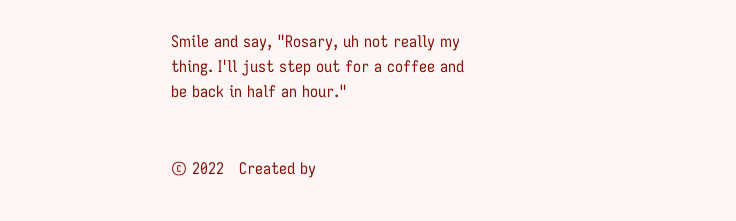Smile and say, "Rosary, uh not really my thing. I'll just step out for a coffee and be back in half an hour."


© 2022   Created by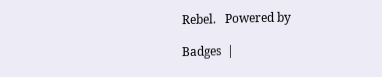Rebel.   Powered by

Badges  |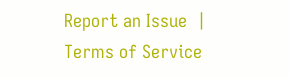Report an Issue  |  Terms of Service